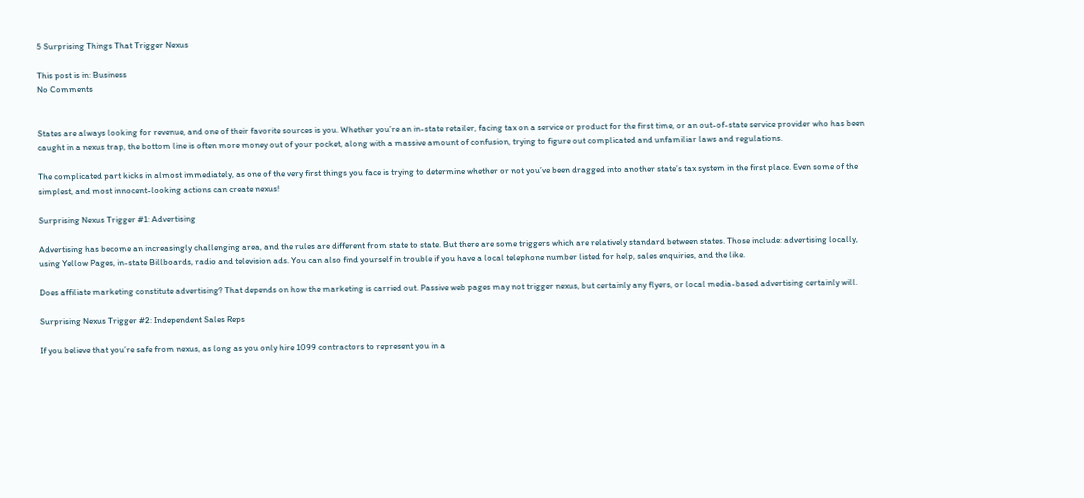5 Surprising Things That Trigger Nexus

This post is in: Business
No Comments


States are always looking for revenue, and one of their favorite sources is you. Whether you’re an in-state retailer, facing tax on a service or product for the first time, or an out-of-state service provider who has been caught in a nexus trap, the bottom line is often more money out of your pocket, along with a massive amount of confusion, trying to figure out complicated and unfamiliar laws and regulations.

The complicated part kicks in almost immediately, as one of the very first things you face is trying to determine whether or not you’ve been dragged into another state’s tax system in the first place. Even some of the simplest, and most innocent-looking actions can create nexus!

Surprising Nexus Trigger #1: Advertising

Advertising has become an increasingly challenging area, and the rules are different from state to state. But there are some triggers which are relatively standard between states. Those include: advertising locally, using Yellow Pages, in-state Billboards, radio and television ads. You can also find yourself in trouble if you have a local telephone number listed for help, sales enquiries, and the like.

Does affiliate marketing constitute advertising? That depends on how the marketing is carried out. Passive web pages may not trigger nexus, but certainly any flyers, or local media-based advertising certainly will.

Surprising Nexus Trigger #2: Independent Sales Reps

If you believe that you’re safe from nexus, as long as you only hire 1099 contractors to represent you in a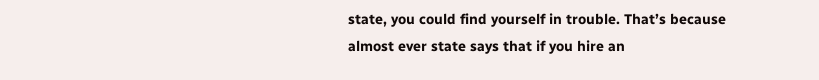state, you could find yourself in trouble. That’s because almost ever state says that if you hire an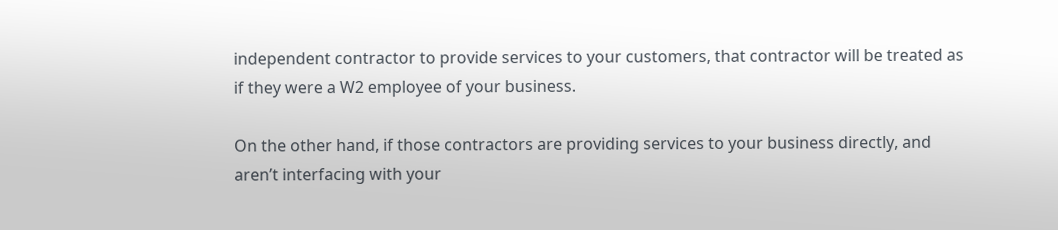independent contractor to provide services to your customers, that contractor will be treated as if they were a W2 employee of your business.

On the other hand, if those contractors are providing services to your business directly, and aren’t interfacing with your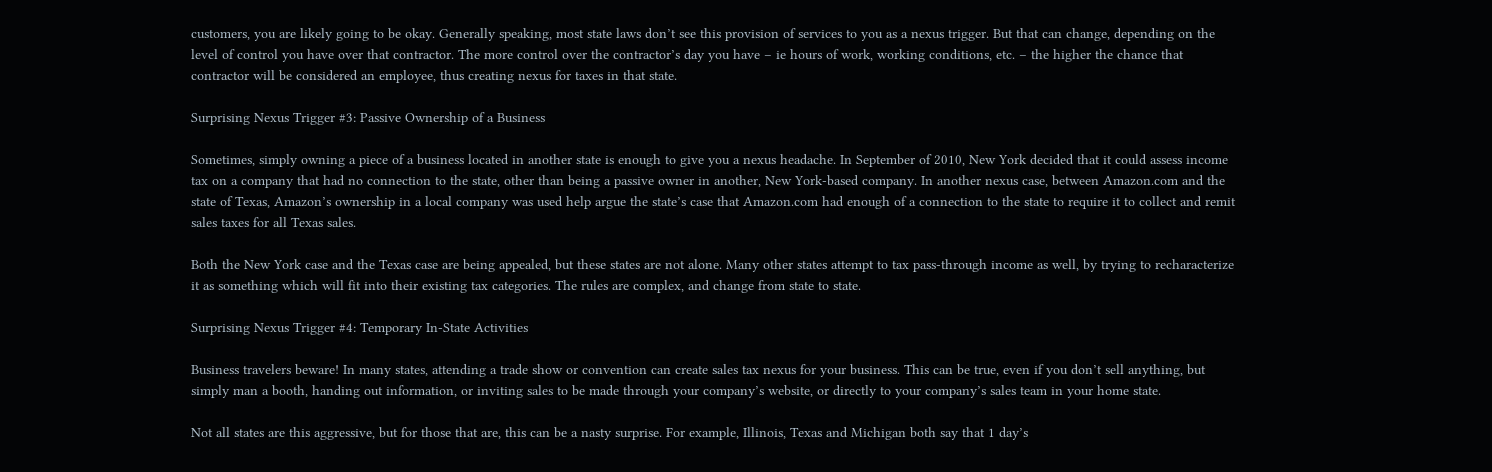customers, you are likely going to be okay. Generally speaking, most state laws don’t see this provision of services to you as a nexus trigger. But that can change, depending on the level of control you have over that contractor. The more control over the contractor’s day you have – ie hours of work, working conditions, etc. – the higher the chance that contractor will be considered an employee, thus creating nexus for taxes in that state.

Surprising Nexus Trigger #3: Passive Ownership of a Business

Sometimes, simply owning a piece of a business located in another state is enough to give you a nexus headache. In September of 2010, New York decided that it could assess income tax on a company that had no connection to the state, other than being a passive owner in another, New York-based company. In another nexus case, between Amazon.com and the state of Texas, Amazon’s ownership in a local company was used help argue the state’s case that Amazon.com had enough of a connection to the state to require it to collect and remit sales taxes for all Texas sales.

Both the New York case and the Texas case are being appealed, but these states are not alone. Many other states attempt to tax pass-through income as well, by trying to recharacterize it as something which will fit into their existing tax categories. The rules are complex, and change from state to state.

Surprising Nexus Trigger #4: Temporary In-State Activities

Business travelers beware! In many states, attending a trade show or convention can create sales tax nexus for your business. This can be true, even if you don’t sell anything, but simply man a booth, handing out information, or inviting sales to be made through your company’s website, or directly to your company’s sales team in your home state.

Not all states are this aggressive, but for those that are, this can be a nasty surprise. For example, Illinois, Texas and Michigan both say that 1 day’s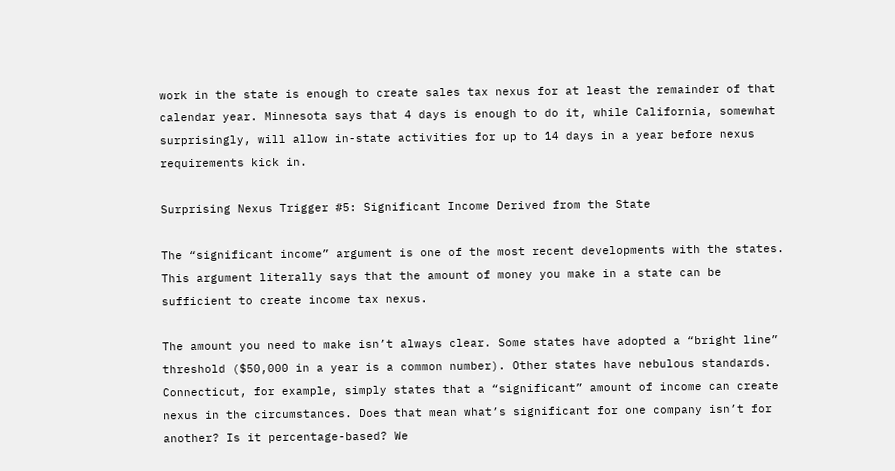work in the state is enough to create sales tax nexus for at least the remainder of that calendar year. Minnesota says that 4 days is enough to do it, while California, somewhat surprisingly, will allow in-state activities for up to 14 days in a year before nexus requirements kick in.

Surprising Nexus Trigger #5: Significant Income Derived from the State

The “significant income” argument is one of the most recent developments with the states. This argument literally says that the amount of money you make in a state can be sufficient to create income tax nexus.

The amount you need to make isn’t always clear. Some states have adopted a “bright line” threshold ($50,000 in a year is a common number). Other states have nebulous standards. Connecticut, for example, simply states that a “significant” amount of income can create nexus in the circumstances. Does that mean what’s significant for one company isn’t for another? Is it percentage-based? We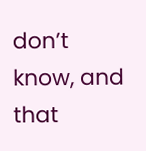don’t know, and that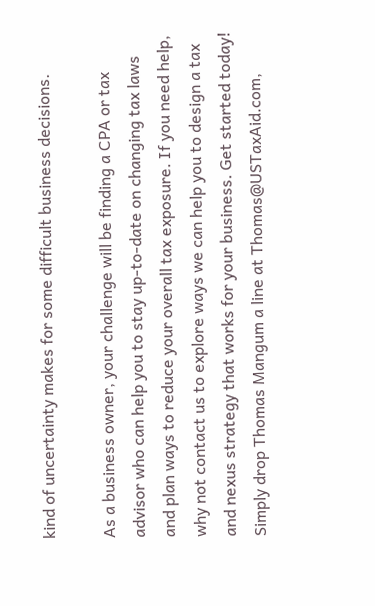kind of uncertainty makes for some difficult business decisions.

As a business owner, your challenge will be finding a CPA or tax advisor who can help you to stay up-to-date on changing tax laws and plan ways to reduce your overall tax exposure. If you need help, why not contact us to explore ways we can help you to design a tax and nexus strategy that works for your business. Get started today! Simply drop Thomas Mangum a line at Thomas@USTaxAid.com,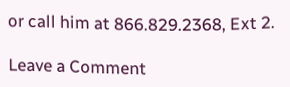or call him at 866.829.2368, Ext 2.

Leave a Comment